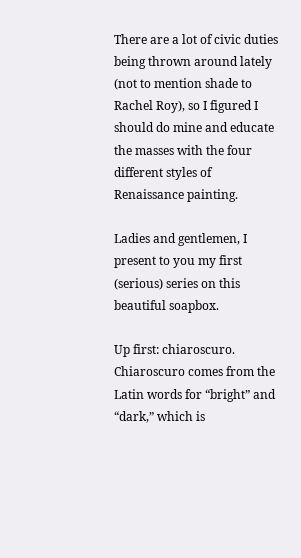There are a lot of civic duties being thrown around lately (not to mention shade to Rachel Roy), so I figured I should do mine and educate the masses with the four different styles of Renaissance painting.

Ladies and gentlemen, I present to you my first (serious) series on this beautiful soapbox.

Up first: chiaroscuro. Chiaroscuro comes from the Latin words for “bright” and “dark,” which is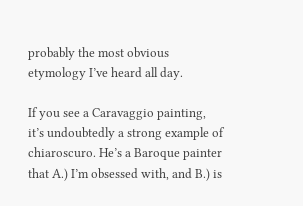probably the most obvious etymology I’ve heard all day.

If you see a Caravaggio painting, it’s undoubtedly a strong example of chiaroscuro. He’s a Baroque painter that A.) I’m obsessed with, and B.) is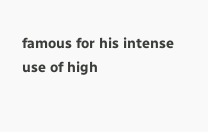famous for his intense use of high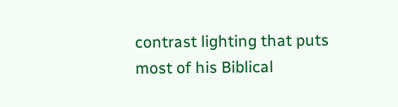contrast lighting that puts most of his Biblical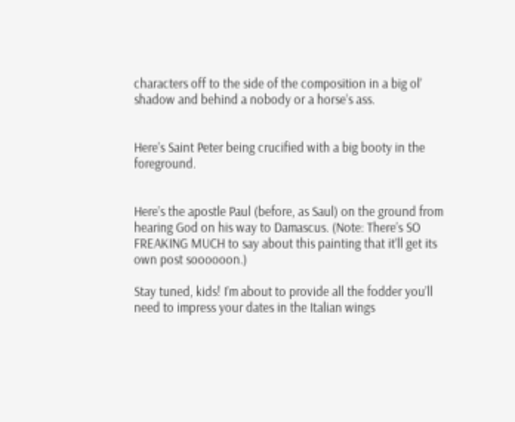characters off to the side of the composition in a big ol’ shadow and behind a nobody or a horse’s ass.


Here’s Saint Peter being crucified with a big booty in the foreground.


Here’s the apostle Paul (before, as Saul) on the ground from hearing God on his way to Damascus. (Note: There’s SO FREAKING MUCH to say about this painting that it’ll get its own post soooooon.)

Stay tuned, kids! I’m about to provide all the fodder you’ll need to impress your dates in the Italian wings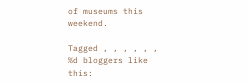of museums this weekend.

Tagged , , , , , ,
%d bloggers like this: